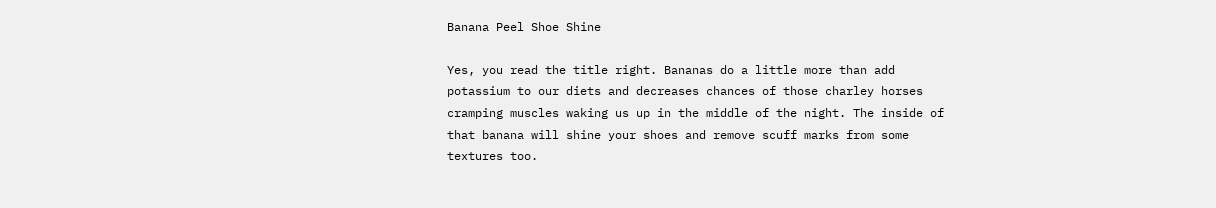Banana Peel Shoe Shine

Yes, you read the title right. Bananas do a little more than add potassium to our diets and decreases chances of those charley horses cramping muscles waking us up in the middle of the night. The inside of that banana will shine your shoes and remove scuff marks from some textures too.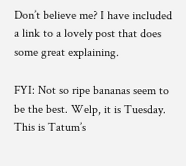Don’t believe me? I have included a link to a lovely post that does some great explaining.

FYI: Not so ripe bananas seem to be the best. Welp, it is Tuesday. This is Tatum’s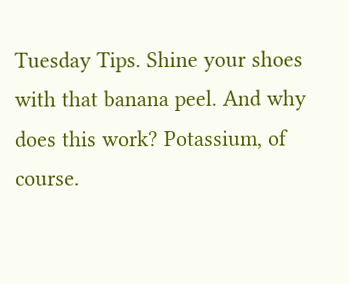Tuesday Tips. Shine your shoes with that banana peel. And why does this work? Potassium, of course.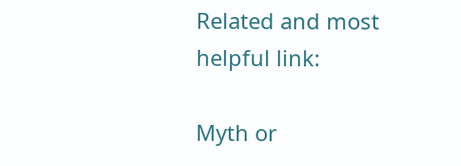Related and most helpful link:

Myth or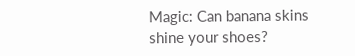Magic: Can banana skins shine your shoes?